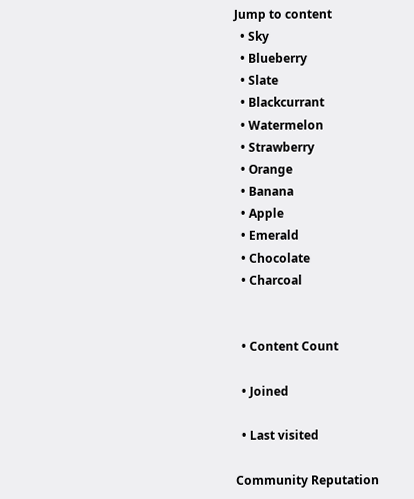Jump to content
  • Sky
  • Blueberry
  • Slate
  • Blackcurrant
  • Watermelon
  • Strawberry
  • Orange
  • Banana
  • Apple
  • Emerald
  • Chocolate
  • Charcoal


  • Content Count

  • Joined

  • Last visited

Community Reputation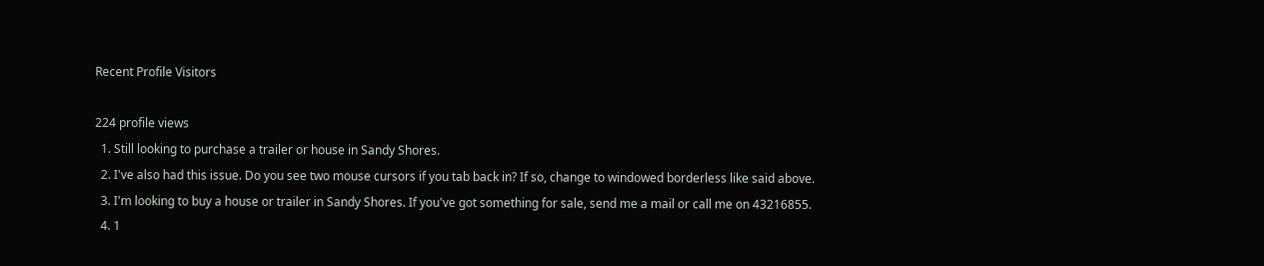Recent Profile Visitors

224 profile views
  1. Still looking to purchase a trailer or house in Sandy Shores.
  2. I've also had this issue. Do you see two mouse cursors if you tab back in? If so, change to windowed borderless like said above.
  3. I'm looking to buy a house or trailer in Sandy Shores. If you've got something for sale, send me a mail or call me on 43216855.
  4. 1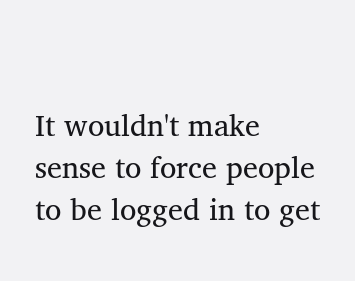It wouldn't make sense to force people to be logged in to get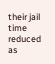their jail time reduced as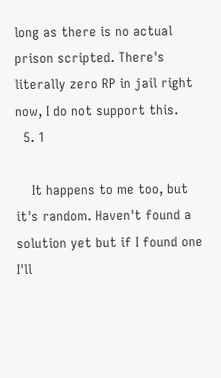long as there is no actual prison scripted. There's literally zero RP in jail right now, I do not support this.
  5. 1

    It happens to me too, but it's random. Haven't found a solution yet but if I found one I'll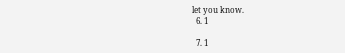let you know.
  6. 1

  7. 1